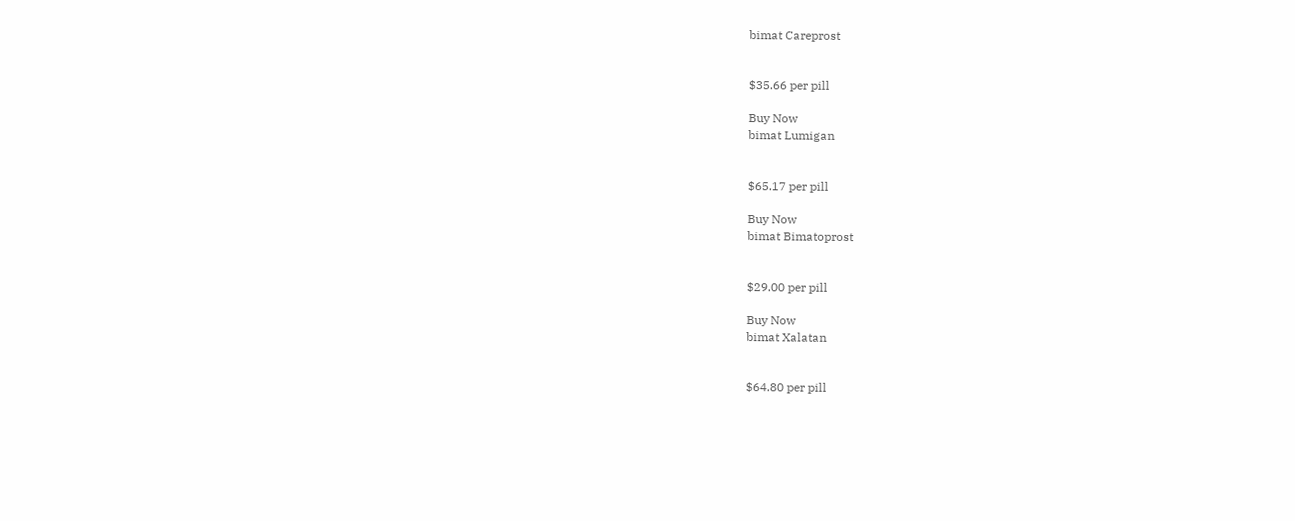bimat Careprost


$35.66 per pill

Buy Now
bimat Lumigan


$65.17 per pill

Buy Now
bimat Bimatoprost


$29.00 per pill

Buy Now
bimat Xalatan


$64.80 per pill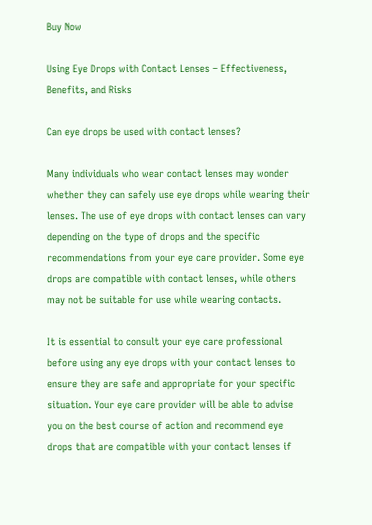Buy Now

Using Eye Drops with Contact Lenses – Effectiveness, Benefits, and Risks

Can eye drops be used with contact lenses?

Many individuals who wear contact lenses may wonder whether they can safely use eye drops while wearing their lenses. The use of eye drops with contact lenses can vary depending on the type of drops and the specific recommendations from your eye care provider. Some eye drops are compatible with contact lenses, while others may not be suitable for use while wearing contacts.

It is essential to consult your eye care professional before using any eye drops with your contact lenses to ensure they are safe and appropriate for your specific situation. Your eye care provider will be able to advise you on the best course of action and recommend eye drops that are compatible with your contact lenses if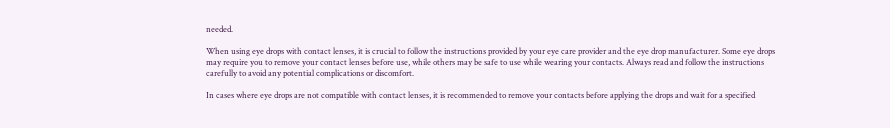needed.

When using eye drops with contact lenses, it is crucial to follow the instructions provided by your eye care provider and the eye drop manufacturer. Some eye drops may require you to remove your contact lenses before use, while others may be safe to use while wearing your contacts. Always read and follow the instructions carefully to avoid any potential complications or discomfort.

In cases where eye drops are not compatible with contact lenses, it is recommended to remove your contacts before applying the drops and wait for a specified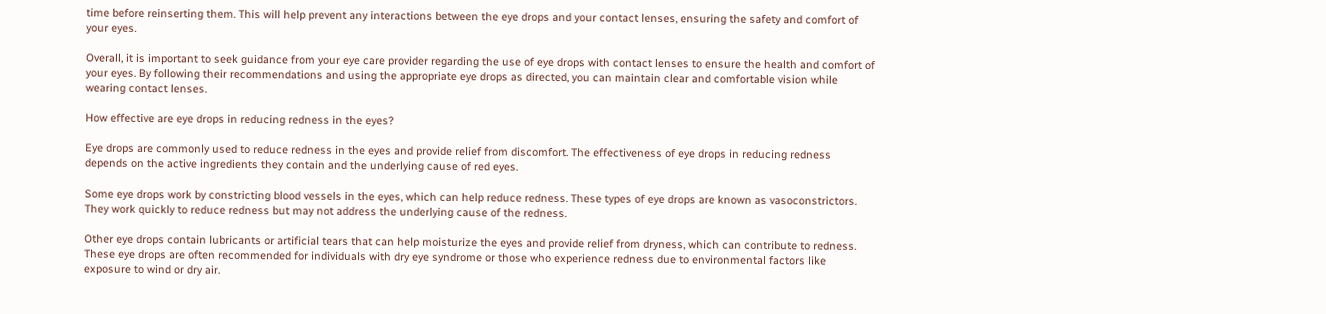time before reinserting them. This will help prevent any interactions between the eye drops and your contact lenses, ensuring the safety and comfort of your eyes.

Overall, it is important to seek guidance from your eye care provider regarding the use of eye drops with contact lenses to ensure the health and comfort of your eyes. By following their recommendations and using the appropriate eye drops as directed, you can maintain clear and comfortable vision while wearing contact lenses.

How effective are eye drops in reducing redness in the eyes?

Eye drops are commonly used to reduce redness in the eyes and provide relief from discomfort. The effectiveness of eye drops in reducing redness depends on the active ingredients they contain and the underlying cause of red eyes.

Some eye drops work by constricting blood vessels in the eyes, which can help reduce redness. These types of eye drops are known as vasoconstrictors. They work quickly to reduce redness but may not address the underlying cause of the redness.

Other eye drops contain lubricants or artificial tears that can help moisturize the eyes and provide relief from dryness, which can contribute to redness. These eye drops are often recommended for individuals with dry eye syndrome or those who experience redness due to environmental factors like exposure to wind or dry air.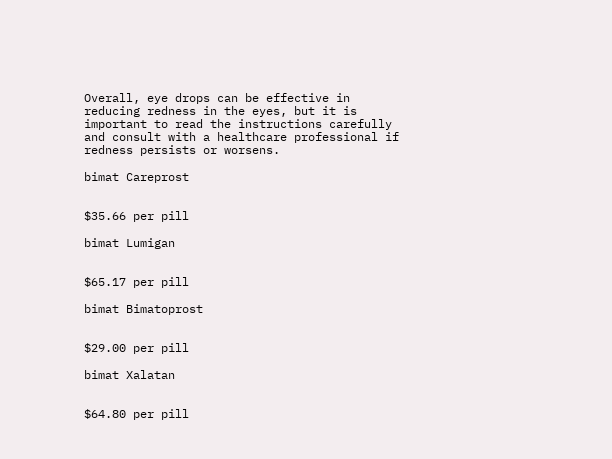Overall, eye drops can be effective in reducing redness in the eyes, but it is important to read the instructions carefully and consult with a healthcare professional if redness persists or worsens.

bimat Careprost


$35.66 per pill

bimat Lumigan


$65.17 per pill

bimat Bimatoprost


$29.00 per pill

bimat Xalatan


$64.80 per pill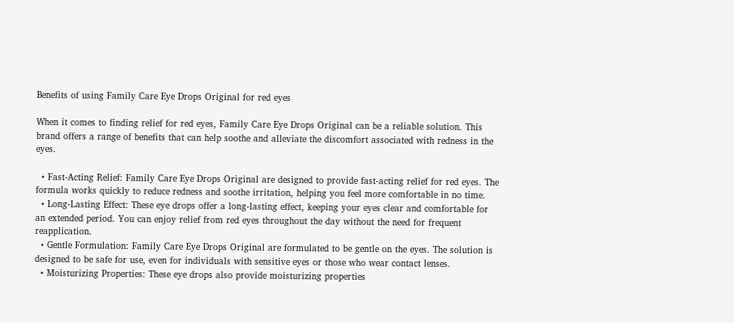Benefits of using Family Care Eye Drops Original for red eyes

When it comes to finding relief for red eyes, Family Care Eye Drops Original can be a reliable solution. This brand offers a range of benefits that can help soothe and alleviate the discomfort associated with redness in the eyes.

  • Fast-Acting Relief: Family Care Eye Drops Original are designed to provide fast-acting relief for red eyes. The formula works quickly to reduce redness and soothe irritation, helping you feel more comfortable in no time.
  • Long-Lasting Effect: These eye drops offer a long-lasting effect, keeping your eyes clear and comfortable for an extended period. You can enjoy relief from red eyes throughout the day without the need for frequent reapplication.
  • Gentle Formulation: Family Care Eye Drops Original are formulated to be gentle on the eyes. The solution is designed to be safe for use, even for individuals with sensitive eyes or those who wear contact lenses.
  • Moisturizing Properties: These eye drops also provide moisturizing properties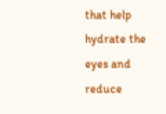that help hydrate the eyes and reduce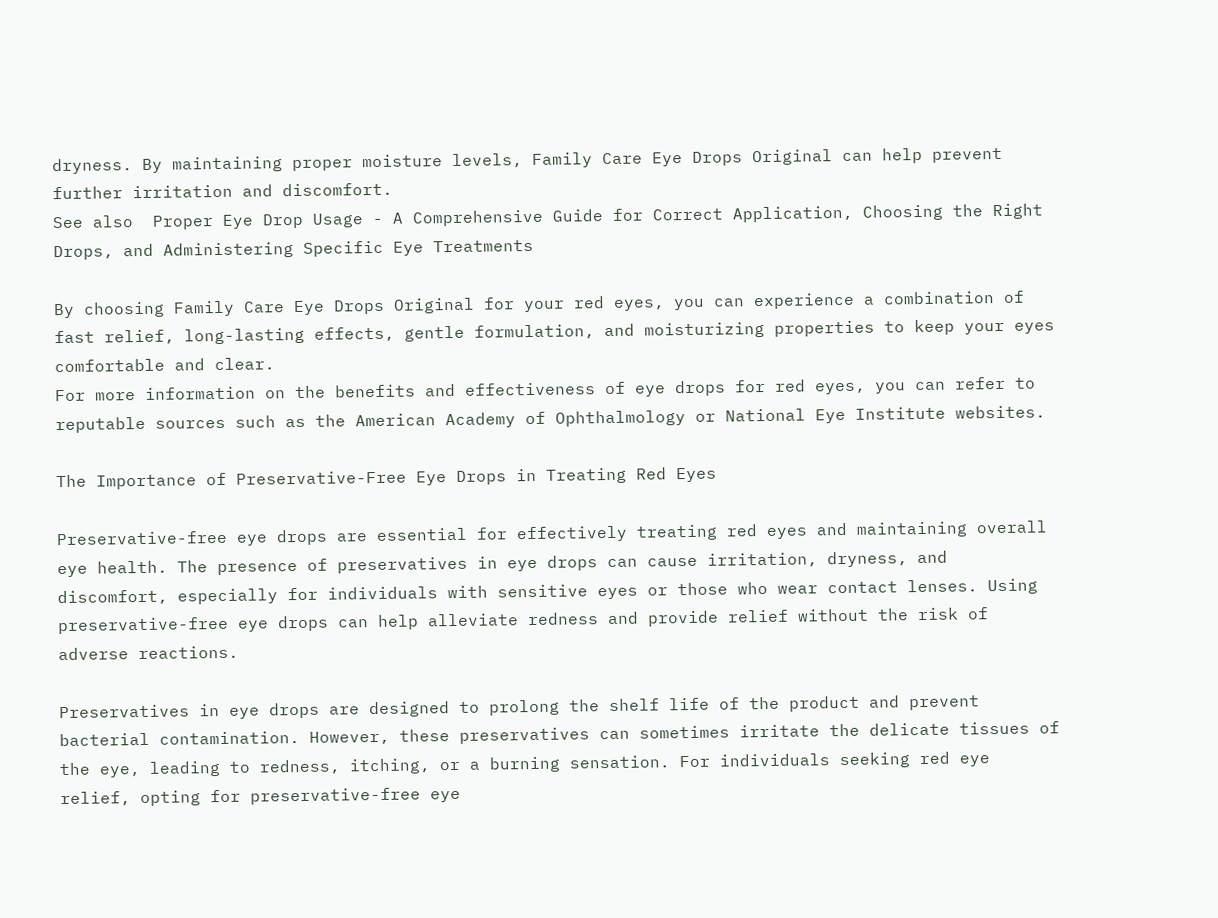dryness. By maintaining proper moisture levels, Family Care Eye Drops Original can help prevent further irritation and discomfort.
See also  Proper Eye Drop Usage - A Comprehensive Guide for Correct Application, Choosing the Right Drops, and Administering Specific Eye Treatments

By choosing Family Care Eye Drops Original for your red eyes, you can experience a combination of fast relief, long-lasting effects, gentle formulation, and moisturizing properties to keep your eyes comfortable and clear.
For more information on the benefits and effectiveness of eye drops for red eyes, you can refer to reputable sources such as the American Academy of Ophthalmology or National Eye Institute websites.

The Importance of Preservative-Free Eye Drops in Treating Red Eyes

Preservative-free eye drops are essential for effectively treating red eyes and maintaining overall eye health. The presence of preservatives in eye drops can cause irritation, dryness, and discomfort, especially for individuals with sensitive eyes or those who wear contact lenses. Using preservative-free eye drops can help alleviate redness and provide relief without the risk of adverse reactions.

Preservatives in eye drops are designed to prolong the shelf life of the product and prevent bacterial contamination. However, these preservatives can sometimes irritate the delicate tissues of the eye, leading to redness, itching, or a burning sensation. For individuals seeking red eye relief, opting for preservative-free eye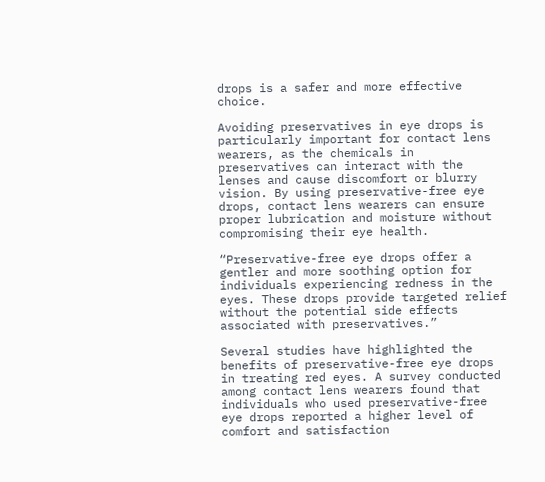drops is a safer and more effective choice.

Avoiding preservatives in eye drops is particularly important for contact lens wearers, as the chemicals in preservatives can interact with the lenses and cause discomfort or blurry vision. By using preservative-free eye drops, contact lens wearers can ensure proper lubrication and moisture without compromising their eye health.

“Preservative-free eye drops offer a gentler and more soothing option for individuals experiencing redness in the eyes. These drops provide targeted relief without the potential side effects associated with preservatives.”

Several studies have highlighted the benefits of preservative-free eye drops in treating red eyes. A survey conducted among contact lens wearers found that individuals who used preservative-free eye drops reported a higher level of comfort and satisfaction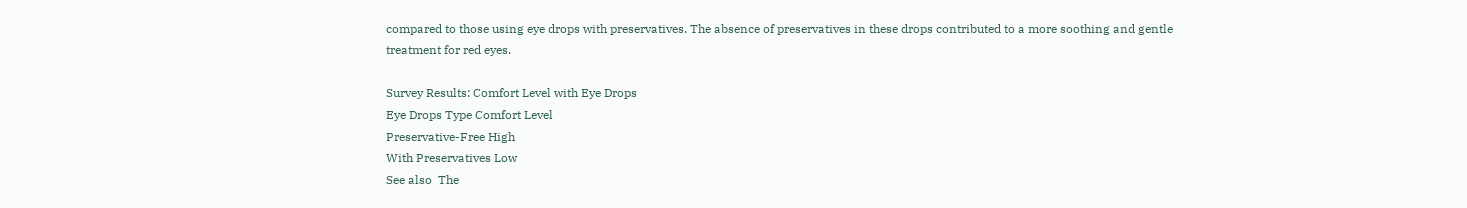compared to those using eye drops with preservatives. The absence of preservatives in these drops contributed to a more soothing and gentle treatment for red eyes.

Survey Results: Comfort Level with Eye Drops
Eye Drops Type Comfort Level
Preservative-Free High
With Preservatives Low
See also  The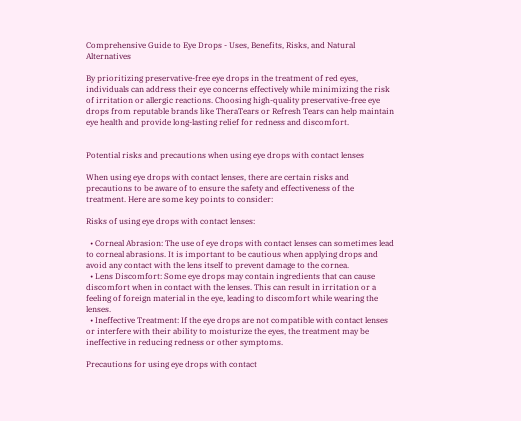Comprehensive Guide to Eye Drops - Uses, Benefits, Risks, and Natural Alternatives

By prioritizing preservative-free eye drops in the treatment of red eyes, individuals can address their eye concerns effectively while minimizing the risk of irritation or allergic reactions. Choosing high-quality preservative-free eye drops from reputable brands like TheraTears or Refresh Tears can help maintain eye health and provide long-lasting relief for redness and discomfort.


Potential risks and precautions when using eye drops with contact lenses

When using eye drops with contact lenses, there are certain risks and precautions to be aware of to ensure the safety and effectiveness of the treatment. Here are some key points to consider:

Risks of using eye drops with contact lenses:

  • Corneal Abrasion: The use of eye drops with contact lenses can sometimes lead to corneal abrasions. It is important to be cautious when applying drops and avoid any contact with the lens itself to prevent damage to the cornea.
  • Lens Discomfort: Some eye drops may contain ingredients that can cause discomfort when in contact with the lenses. This can result in irritation or a feeling of foreign material in the eye, leading to discomfort while wearing the lenses.
  • Ineffective Treatment: If the eye drops are not compatible with contact lenses or interfere with their ability to moisturize the eyes, the treatment may be ineffective in reducing redness or other symptoms.

Precautions for using eye drops with contact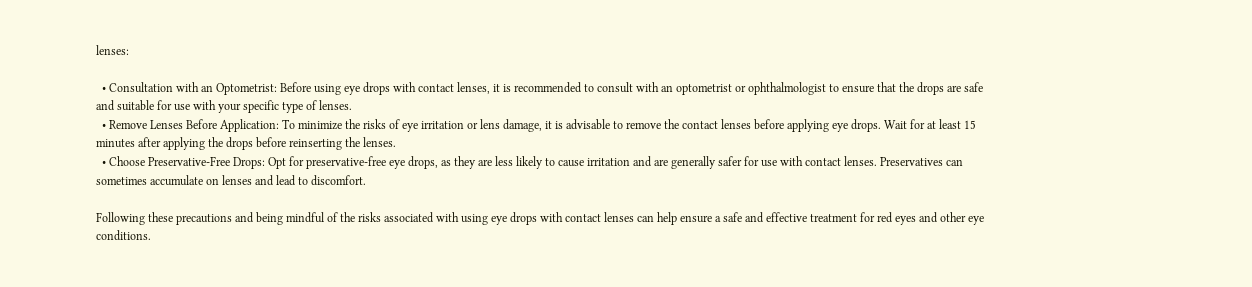lenses:

  • Consultation with an Optometrist: Before using eye drops with contact lenses, it is recommended to consult with an optometrist or ophthalmologist to ensure that the drops are safe and suitable for use with your specific type of lenses.
  • Remove Lenses Before Application: To minimize the risks of eye irritation or lens damage, it is advisable to remove the contact lenses before applying eye drops. Wait for at least 15 minutes after applying the drops before reinserting the lenses.
  • Choose Preservative-Free Drops: Opt for preservative-free eye drops, as they are less likely to cause irritation and are generally safer for use with contact lenses. Preservatives can sometimes accumulate on lenses and lead to discomfort.

Following these precautions and being mindful of the risks associated with using eye drops with contact lenses can help ensure a safe and effective treatment for red eyes and other eye conditions.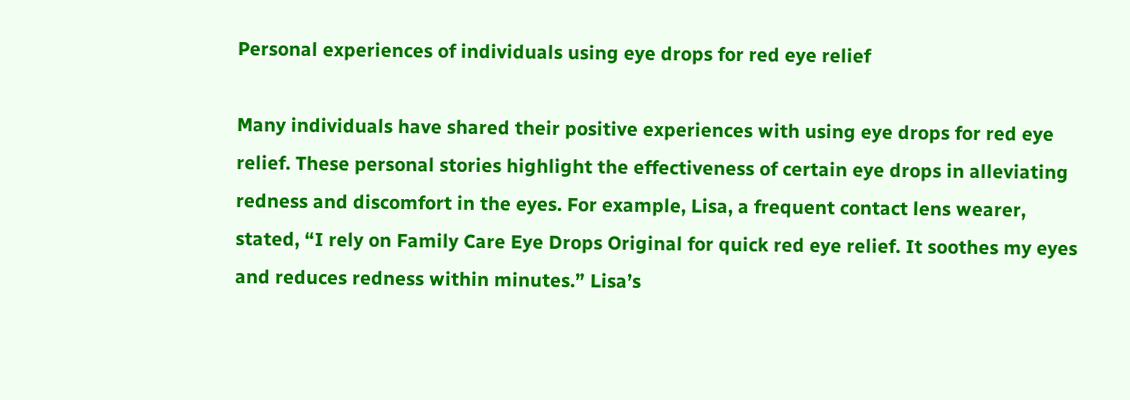Personal experiences of individuals using eye drops for red eye relief

Many individuals have shared their positive experiences with using eye drops for red eye relief. These personal stories highlight the effectiveness of certain eye drops in alleviating redness and discomfort in the eyes. For example, Lisa, a frequent contact lens wearer, stated, “I rely on Family Care Eye Drops Original for quick red eye relief. It soothes my eyes and reduces redness within minutes.” Lisa’s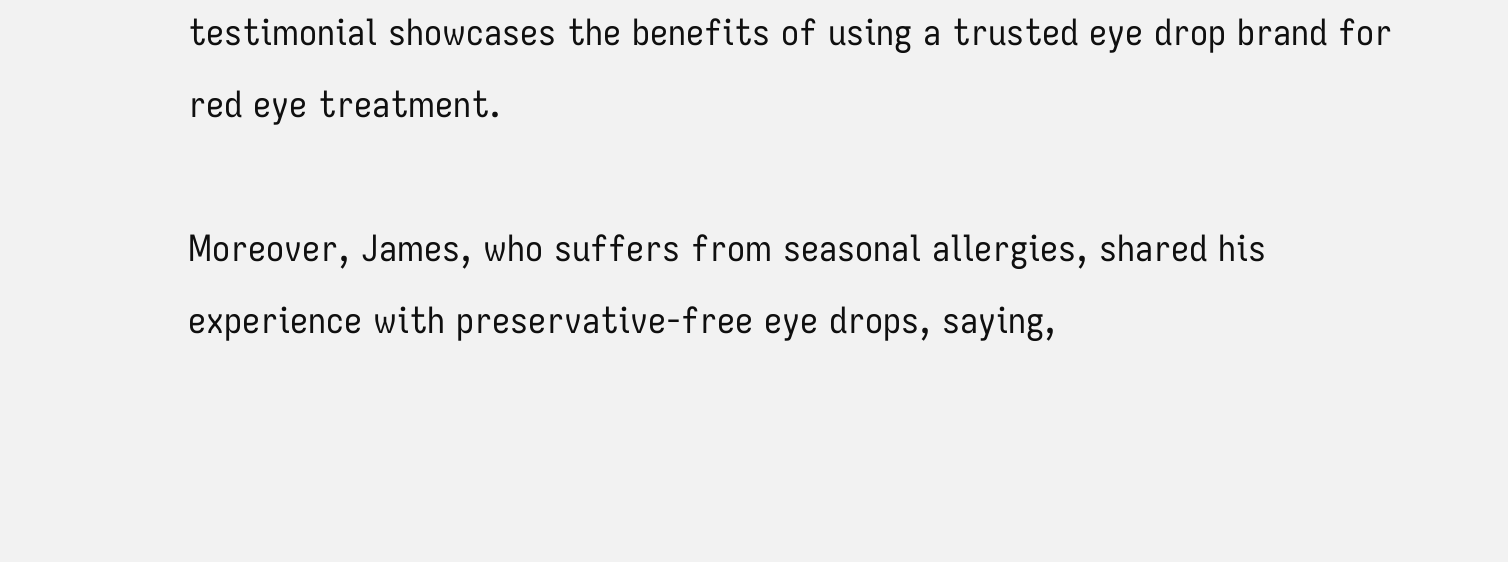testimonial showcases the benefits of using a trusted eye drop brand for red eye treatment.

Moreover, James, who suffers from seasonal allergies, shared his experience with preservative-free eye drops, saying,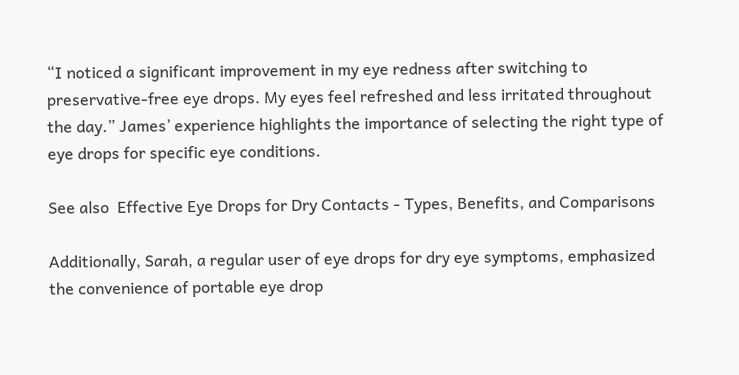“I noticed a significant improvement in my eye redness after switching to preservative-free eye drops. My eyes feel refreshed and less irritated throughout the day.” James’ experience highlights the importance of selecting the right type of eye drops for specific eye conditions.

See also  Effective Eye Drops for Dry Contacts - Types, Benefits, and Comparisons

Additionally, Sarah, a regular user of eye drops for dry eye symptoms, emphasized the convenience of portable eye drop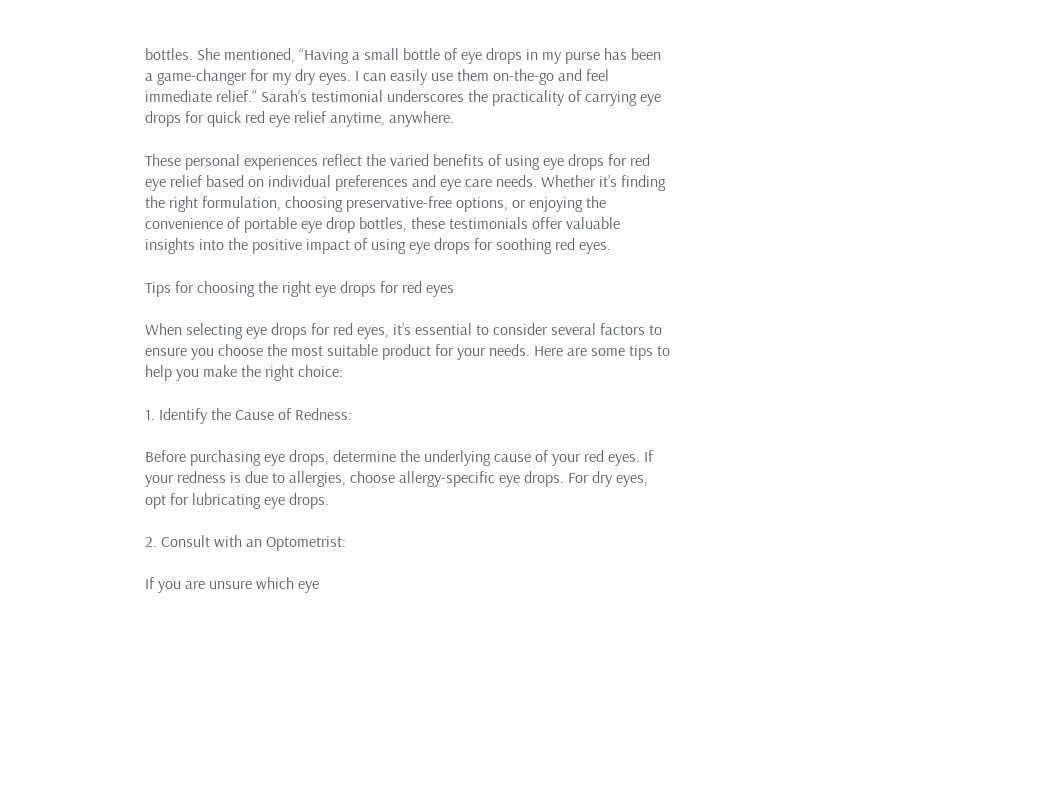bottles. She mentioned, “Having a small bottle of eye drops in my purse has been a game-changer for my dry eyes. I can easily use them on-the-go and feel immediate relief.” Sarah’s testimonial underscores the practicality of carrying eye drops for quick red eye relief anytime, anywhere.

These personal experiences reflect the varied benefits of using eye drops for red eye relief based on individual preferences and eye care needs. Whether it’s finding the right formulation, choosing preservative-free options, or enjoying the convenience of portable eye drop bottles, these testimonials offer valuable insights into the positive impact of using eye drops for soothing red eyes.

Tips for choosing the right eye drops for red eyes

When selecting eye drops for red eyes, it’s essential to consider several factors to ensure you choose the most suitable product for your needs. Here are some tips to help you make the right choice:

1. Identify the Cause of Redness:

Before purchasing eye drops, determine the underlying cause of your red eyes. If your redness is due to allergies, choose allergy-specific eye drops. For dry eyes, opt for lubricating eye drops.

2. Consult with an Optometrist:

If you are unsure which eye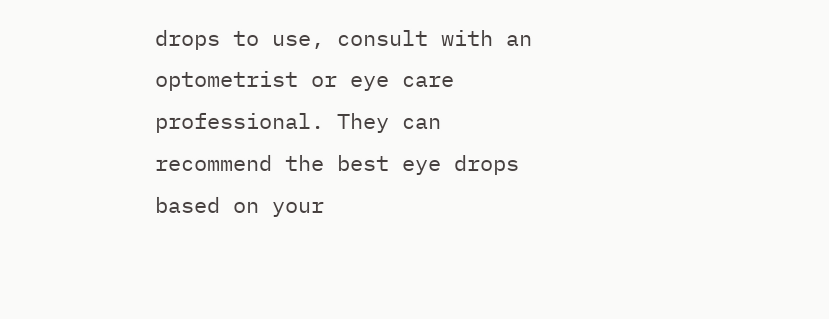drops to use, consult with an optometrist or eye care professional. They can recommend the best eye drops based on your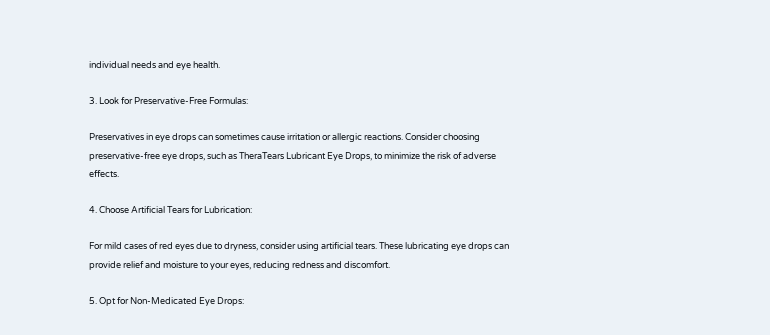individual needs and eye health.

3. Look for Preservative-Free Formulas:

Preservatives in eye drops can sometimes cause irritation or allergic reactions. Consider choosing preservative-free eye drops, such as TheraTears Lubricant Eye Drops, to minimize the risk of adverse effects.

4. Choose Artificial Tears for Lubrication:

For mild cases of red eyes due to dryness, consider using artificial tears. These lubricating eye drops can provide relief and moisture to your eyes, reducing redness and discomfort.

5. Opt for Non-Medicated Eye Drops: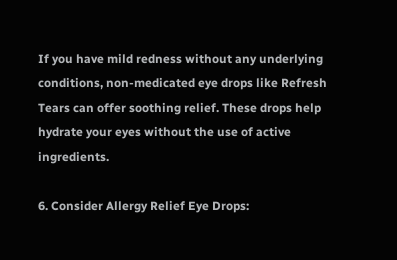If you have mild redness without any underlying conditions, non-medicated eye drops like Refresh Tears can offer soothing relief. These drops help hydrate your eyes without the use of active ingredients.

6. Consider Allergy Relief Eye Drops: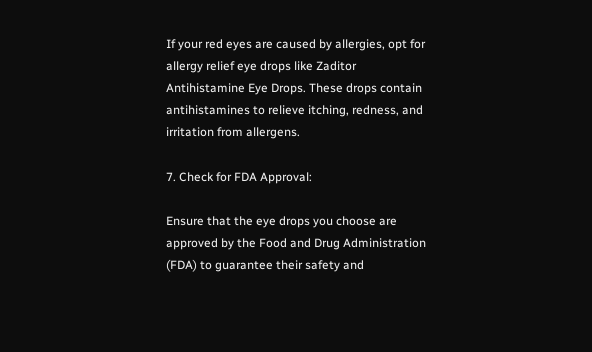If your red eyes are caused by allergies, opt for allergy relief eye drops like Zaditor Antihistamine Eye Drops. These drops contain antihistamines to relieve itching, redness, and irritation from allergens.

7. Check for FDA Approval:

Ensure that the eye drops you choose are approved by the Food and Drug Administration (FDA) to guarantee their safety and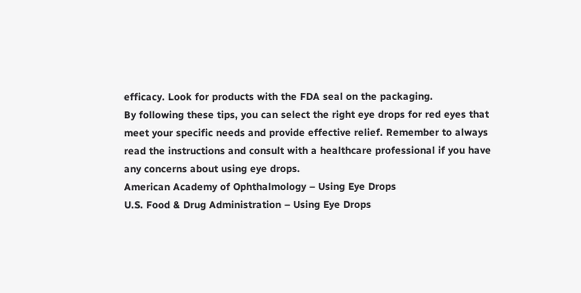efficacy. Look for products with the FDA seal on the packaging.
By following these tips, you can select the right eye drops for red eyes that meet your specific needs and provide effective relief. Remember to always read the instructions and consult with a healthcare professional if you have any concerns about using eye drops.
American Academy of Ophthalmology – Using Eye Drops
U.S. Food & Drug Administration – Using Eye Drops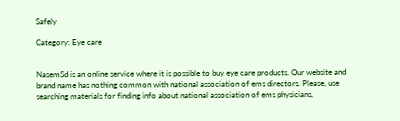Safely

Category: Eye care


NasemSd is an online service where it is possible to buy eye care products. Our website and brand name has nothing common with national association of ems directors. Please, use searching materials for finding info about national association of ems physicians,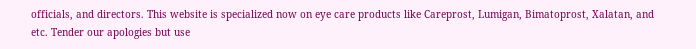officials, and directors. This website is specialized now on eye care products like Careprost, Lumigan, Bimatoprost, Xalatan, and etc. Tender our apologies but use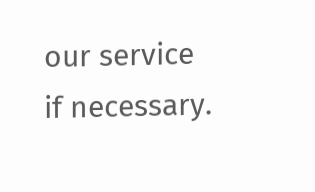our service if necessary.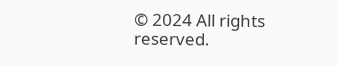© 2024 All rights reserved.